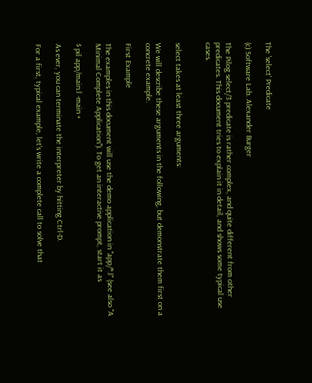The 'select' Predicate

(c) Software Lab. Alexander Burger

The Pilog select/3 predicate is rather complex, and quite different from other predicates. This document tries to explain it in detail, and shows some typical use cases.


select takes at least three arguments:

We will describe these arguments in the following, but demonstrate them first on a concrete example.

First Example

The examples in this document will use the demo application in "app/*.l" (see also "A Minimal Complete Application"). To get an interactive prompt, start it as

$ pil app/main.l -main +

As ever, you can terminate the interpreter by hitting Ctrl-D.

For a first, typical example, let's write a complete call to solve that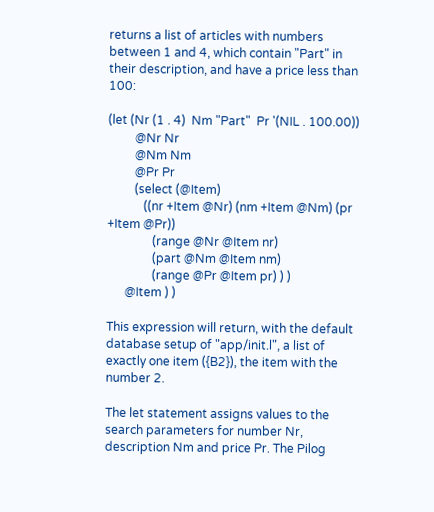returns a list of articles with numbers between 1 and 4, which contain "Part" in their description, and have a price less than 100:

(let (Nr (1 . 4)  Nm "Part"  Pr '(NIL . 100.00))
         @Nr Nr
         @Nm Nm
         @Pr Pr
         (select (@Item)
            ((nr +Item @Nr) (nm +Item @Nm) (pr +Item @Pr))
               (range @Nr @Item nr)
               (part @Nm @Item nm)
               (range @Pr @Item pr) ) )
      @Item ) )

This expression will return, with the default database setup of "app/init.l", a list of exactly one item ({B2}), the item with the number 2.

The let statement assigns values to the search parameters for number Nr, description Nm and price Pr. The Pilog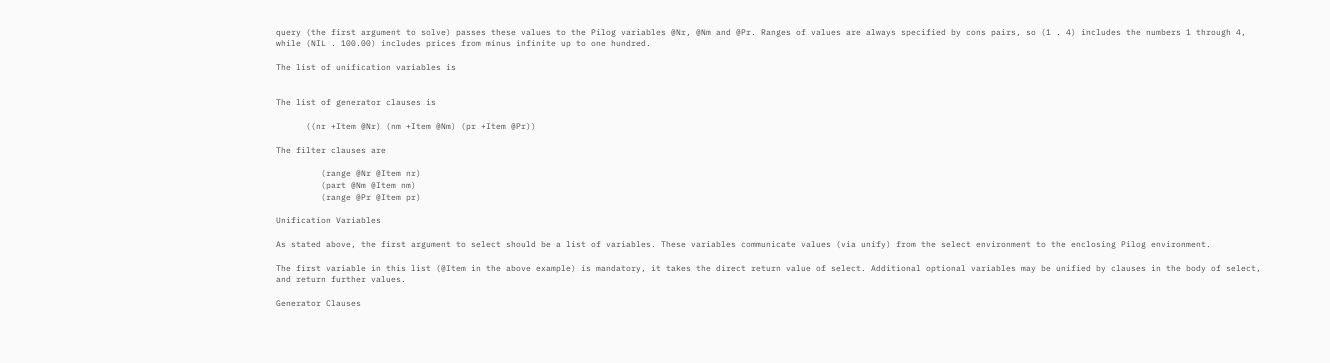query (the first argument to solve) passes these values to the Pilog variables @Nr, @Nm and @Pr. Ranges of values are always specified by cons pairs, so (1 . 4) includes the numbers 1 through 4, while (NIL . 100.00) includes prices from minus infinite up to one hundred.

The list of unification variables is


The list of generator clauses is

      ((nr +Item @Nr) (nm +Item @Nm) (pr +Item @Pr))

The filter clauses are

         (range @Nr @Item nr)
         (part @Nm @Item nm)
         (range @Pr @Item pr)

Unification Variables

As stated above, the first argument to select should be a list of variables. These variables communicate values (via unify) from the select environment to the enclosing Pilog environment.

The first variable in this list (@Item in the above example) is mandatory, it takes the direct return value of select. Additional optional variables may be unified by clauses in the body of select, and return further values.

Generator Clauses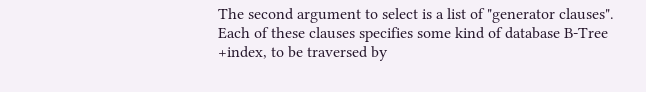The second argument to select is a list of "generator clauses". Each of these clauses specifies some kind of database B-Tree +index, to be traversed by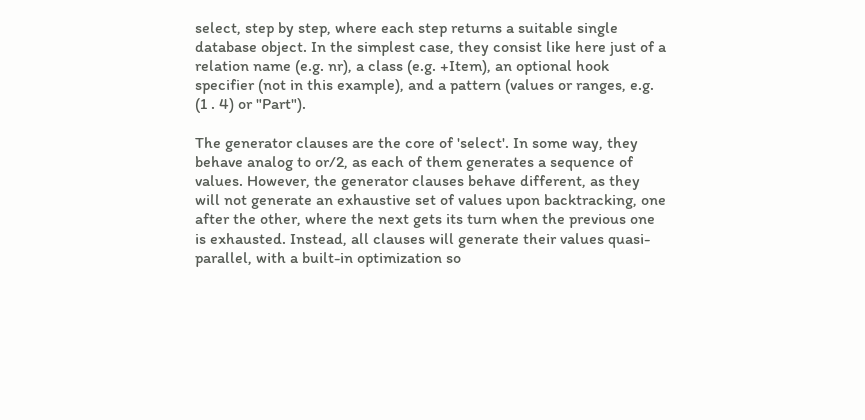select, step by step, where each step returns a suitable single database object. In the simplest case, they consist like here just of a relation name (e.g. nr), a class (e.g. +Item), an optional hook specifier (not in this example), and a pattern (values or ranges, e.g. (1 . 4) or "Part").

The generator clauses are the core of 'select'. In some way, they behave analog to or/2, as each of them generates a sequence of values. However, the generator clauses behave different, as they will not generate an exhaustive set of values upon backtracking, one after the other, where the next gets its turn when the previous one is exhausted. Instead, all clauses will generate their values quasi-parallel, with a built-in optimization so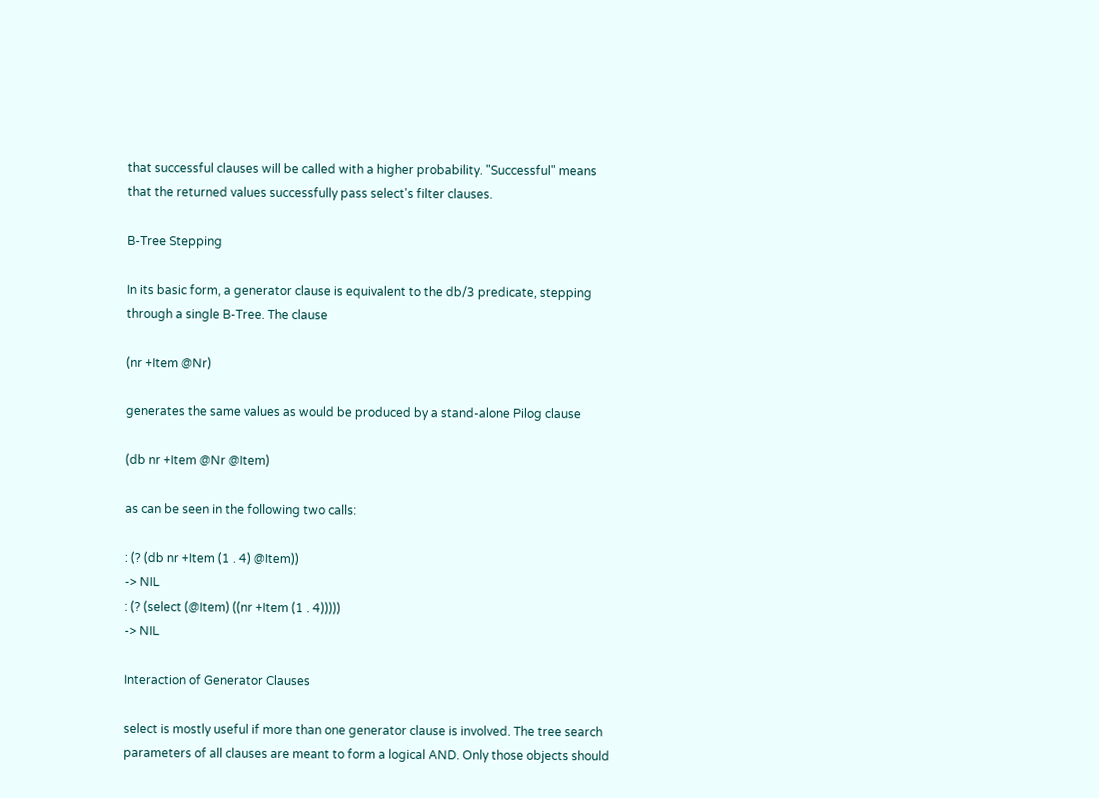that successful clauses will be called with a higher probability. "Successful" means that the returned values successfully pass select's filter clauses.

B-Tree Stepping

In its basic form, a generator clause is equivalent to the db/3 predicate, stepping through a single B-Tree. The clause

(nr +Item @Nr)

generates the same values as would be produced by a stand-alone Pilog clause

(db nr +Item @Nr @Item)

as can be seen in the following two calls:

: (? (db nr +Item (1 . 4) @Item))
-> NIL
: (? (select (@Item) ((nr +Item (1 . 4)))))
-> NIL

Interaction of Generator Clauses

select is mostly useful if more than one generator clause is involved. The tree search parameters of all clauses are meant to form a logical AND. Only those objects should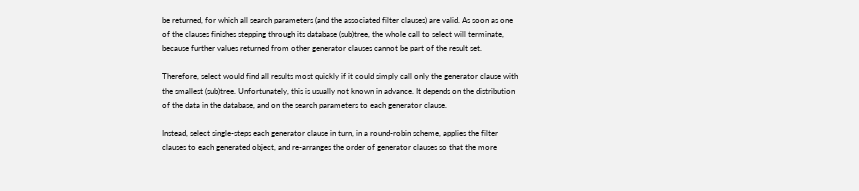be returned, for which all search parameters (and the associated filter clauses) are valid. As soon as one of the clauses finishes stepping through its database (sub)tree, the whole call to select will terminate, because further values returned from other generator clauses cannot be part of the result set.

Therefore, select would find all results most quickly if it could simply call only the generator clause with the smallest (sub)tree. Unfortunately, this is usually not known in advance. It depends on the distribution of the data in the database, and on the search parameters to each generator clause.

Instead, select single-steps each generator clause in turn, in a round-robin scheme, applies the filter clauses to each generated object, and re-arranges the order of generator clauses so that the more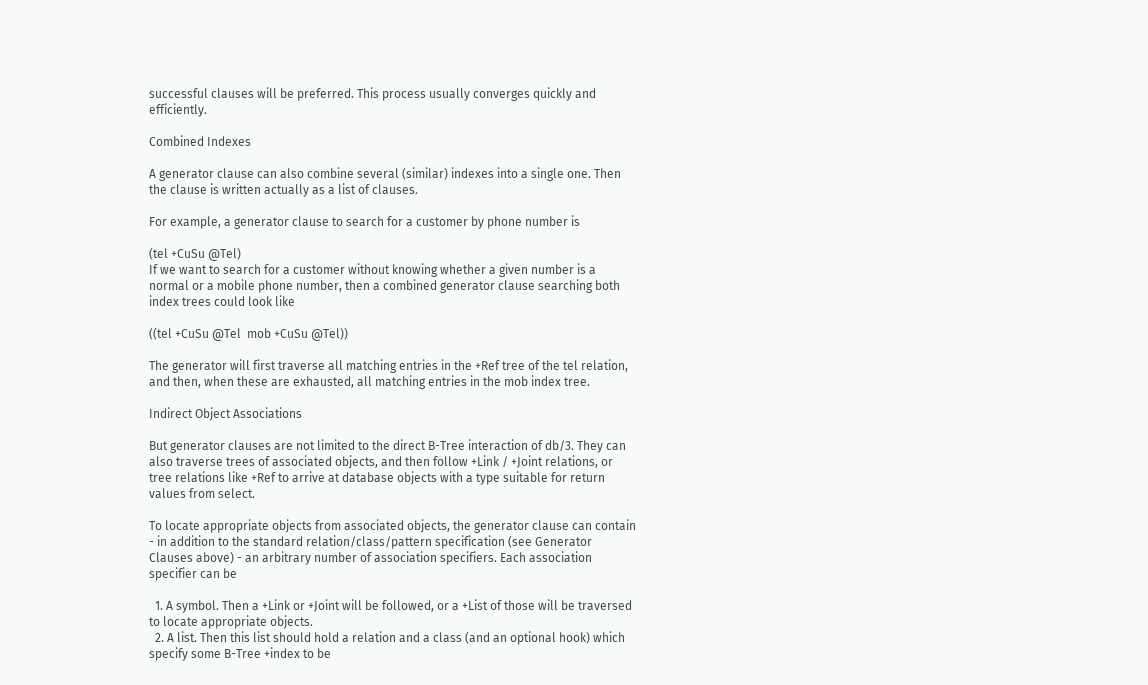successful clauses will be preferred. This process usually converges quickly and efficiently.

Combined Indexes

A generator clause can also combine several (similar) indexes into a single one. Then the clause is written actually as a list of clauses.

For example, a generator clause to search for a customer by phone number is

(tel +CuSu @Tel)
If we want to search for a customer without knowing whether a given number is a normal or a mobile phone number, then a combined generator clause searching both index trees could look like

((tel +CuSu @Tel  mob +CuSu @Tel))

The generator will first traverse all matching entries in the +Ref tree of the tel relation, and then, when these are exhausted, all matching entries in the mob index tree.

Indirect Object Associations

But generator clauses are not limited to the direct B-Tree interaction of db/3. They can also traverse trees of associated objects, and then follow +Link / +Joint relations, or tree relations like +Ref to arrive at database objects with a type suitable for return values from select.

To locate appropriate objects from associated objects, the generator clause can contain - in addition to the standard relation/class/pattern specification (see Generator Clauses above) - an arbitrary number of association specifiers. Each association specifier can be

  1. A symbol. Then a +Link or +Joint will be followed, or a +List of those will be traversed to locate appropriate objects.
  2. A list. Then this list should hold a relation and a class (and an optional hook) which specify some B-Tree +index to be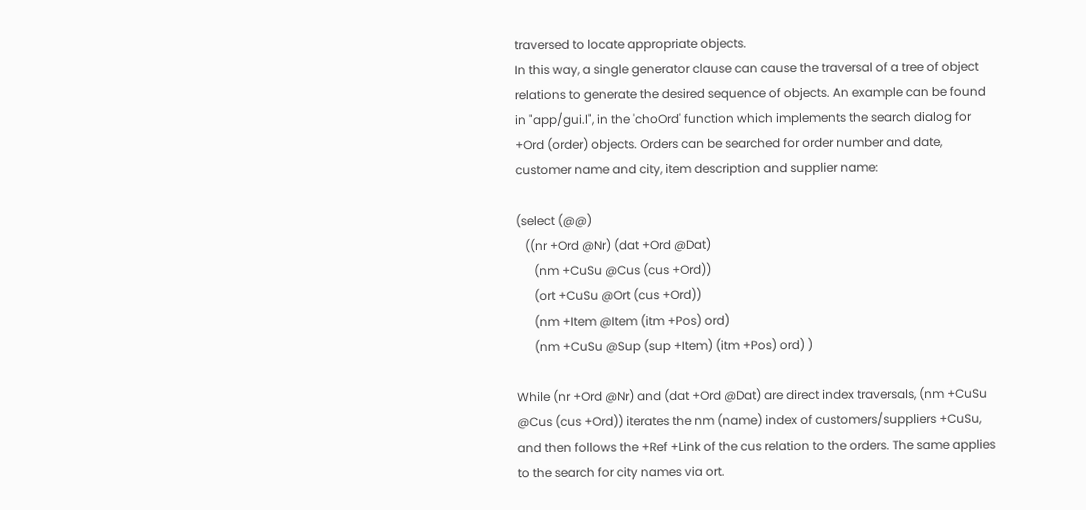traversed to locate appropriate objects.
In this way, a single generator clause can cause the traversal of a tree of object relations to generate the desired sequence of objects. An example can be found in "app/gui.l", in the 'choOrd' function which implements the search dialog for +Ord (order) objects. Orders can be searched for order number and date, customer name and city, item description and supplier name:

(select (@@)
   ((nr +Ord @Nr) (dat +Ord @Dat)
      (nm +CuSu @Cus (cus +Ord))
      (ort +CuSu @Ort (cus +Ord))
      (nm +Item @Item (itm +Pos) ord)
      (nm +CuSu @Sup (sup +Item) (itm +Pos) ord) )

While (nr +Ord @Nr) and (dat +Ord @Dat) are direct index traversals, (nm +CuSu @Cus (cus +Ord)) iterates the nm (name) index of customers/suppliers +CuSu, and then follows the +Ref +Link of the cus relation to the orders. The same applies to the search for city names via ort.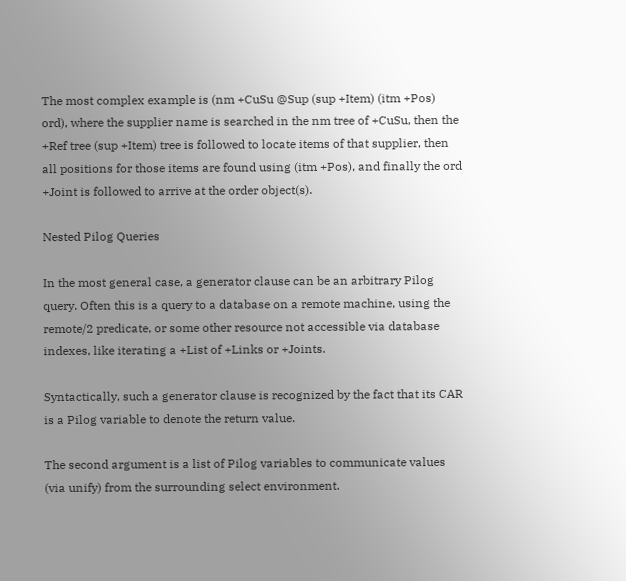The most complex example is (nm +CuSu @Sup (sup +Item) (itm +Pos) ord), where the supplier name is searched in the nm tree of +CuSu, then the +Ref tree (sup +Item) tree is followed to locate items of that supplier, then all positions for those items are found using (itm +Pos), and finally the ord +Joint is followed to arrive at the order object(s).

Nested Pilog Queries

In the most general case, a generator clause can be an arbitrary Pilog query. Often this is a query to a database on a remote machine, using the remote/2 predicate, or some other resource not accessible via database indexes, like iterating a +List of +Links or +Joints.

Syntactically, such a generator clause is recognized by the fact that its CAR is a Pilog variable to denote the return value.

The second argument is a list of Pilog variables to communicate values (via unify) from the surrounding select environment.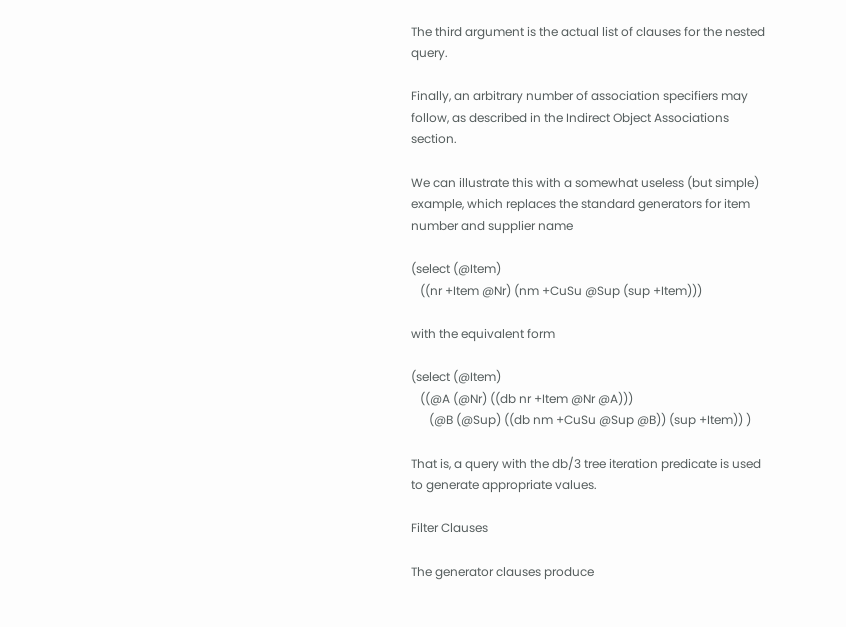The third argument is the actual list of clauses for the nested query.

Finally, an arbitrary number of association specifiers may follow, as described in the Indirect Object Associations section.

We can illustrate this with a somewhat useless (but simple) example, which replaces the standard generators for item number and supplier name

(select (@Item)
   ((nr +Item @Nr) (nm +CuSu @Sup (sup +Item)))

with the equivalent form

(select (@Item)
   ((@A (@Nr) ((db nr +Item @Nr @A)))
      (@B (@Sup) ((db nm +CuSu @Sup @B)) (sup +Item)) )

That is, a query with the db/3 tree iteration predicate is used to generate appropriate values.

Filter Clauses

The generator clauses produce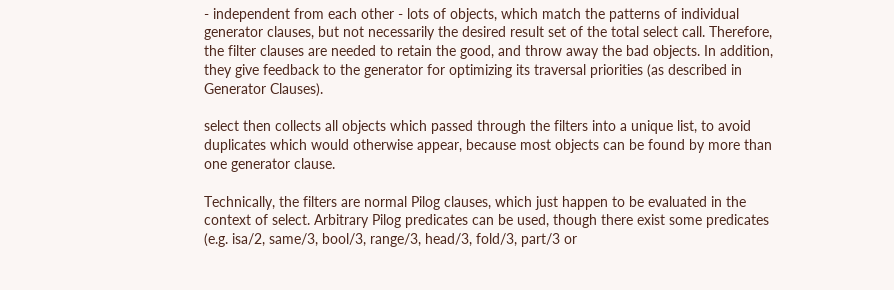- independent from each other - lots of objects, which match the patterns of individual generator clauses, but not necessarily the desired result set of the total select call. Therefore, the filter clauses are needed to retain the good, and throw away the bad objects. In addition, they give feedback to the generator for optimizing its traversal priorities (as described in Generator Clauses).

select then collects all objects which passed through the filters into a unique list, to avoid duplicates which would otherwise appear, because most objects can be found by more than one generator clause.

Technically, the filters are normal Pilog clauses, which just happen to be evaluated in the context of select. Arbitrary Pilog predicates can be used, though there exist some predicates (e.g. isa/2, same/3, bool/3, range/3, head/3, fold/3, part/3 or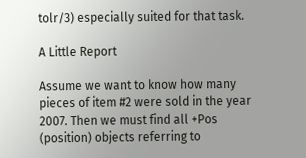tolr/3) especially suited for that task.

A Little Report

Assume we want to know how many pieces of item #2 were sold in the year 2007. Then we must find all +Pos (position) objects referring to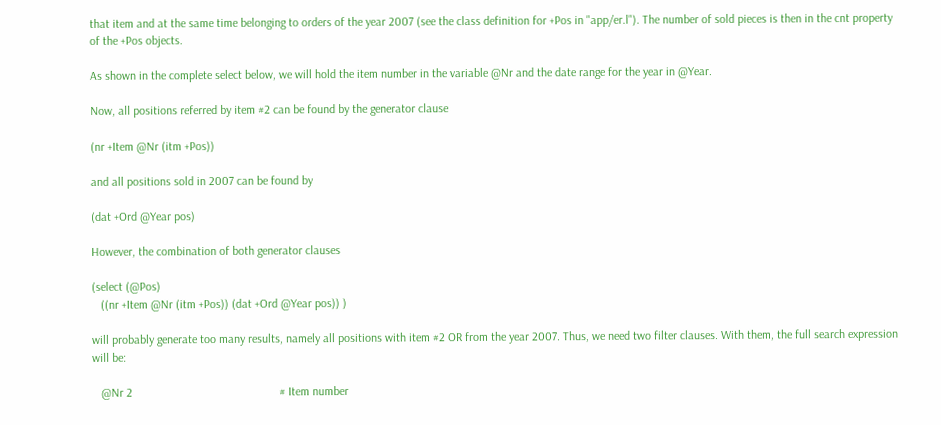that item and at the same time belonging to orders of the year 2007 (see the class definition for +Pos in "app/er.l"). The number of sold pieces is then in the cnt property of the +Pos objects.

As shown in the complete select below, we will hold the item number in the variable @Nr and the date range for the year in @Year.

Now, all positions referred by item #2 can be found by the generator clause

(nr +Item @Nr (itm +Pos))

and all positions sold in 2007 can be found by

(dat +Ord @Year pos)

However, the combination of both generator clauses

(select (@Pos)
   ((nr +Item @Nr (itm +Pos)) (dat +Ord @Year pos)) )

will probably generate too many results, namely all positions with item #2 OR from the year 2007. Thus, we need two filter clauses. With them, the full search expression will be:

   @Nr 2                                                 # Item number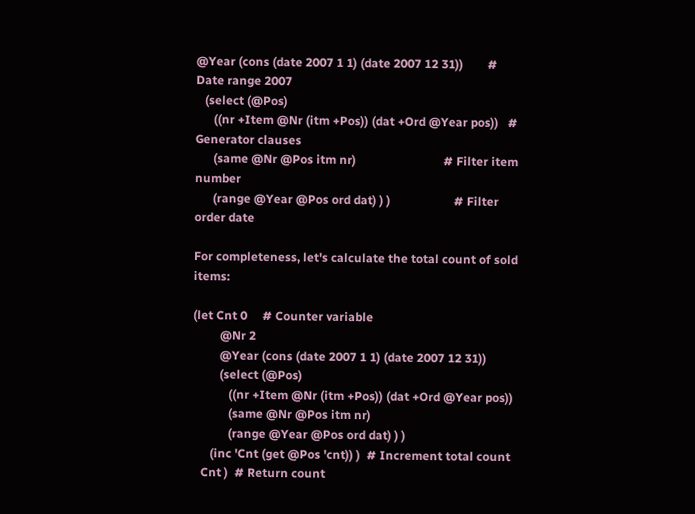@Year (cons (date 2007 1 1) (date 2007 12 31))        # Date range 2007
   (select (@Pos)
      ((nr +Item @Nr (itm +Pos)) (dat +Ord @Year pos))   # Generator clauses
      (same @Nr @Pos itm nr)                             # Filter item number
      (range @Year @Pos ord dat) ) )                     # Filter order date

For completeness, let's calculate the total count of sold items:

(let Cnt 0     # Counter variable
         @Nr 2
         @Year (cons (date 2007 1 1) (date 2007 12 31))
         (select (@Pos)
            ((nr +Item @Nr (itm +Pos)) (dat +Ord @Year pos))
            (same @Nr @Pos itm nr)
            (range @Year @Pos ord dat) ) )
      (inc 'Cnt (get @Pos 'cnt)) )  # Increment total count
   Cnt )  # Return count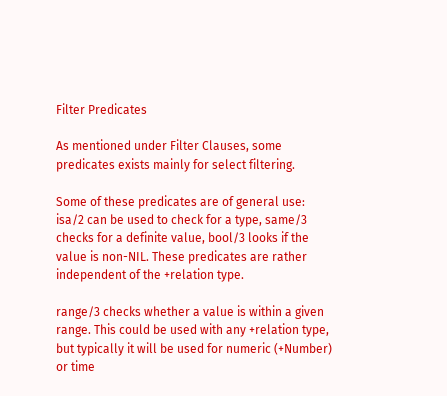Filter Predicates

As mentioned under Filter Clauses, some predicates exists mainly for select filtering.

Some of these predicates are of general use: isa/2 can be used to check for a type, same/3 checks for a definite value, bool/3 looks if the value is non-NIL. These predicates are rather independent of the +relation type.

range/3 checks whether a value is within a given range. This could be used with any +relation type, but typically it will be used for numeric (+Number) or time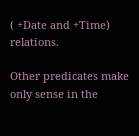( +Date and +Time) relations.

Other predicates make only sense in the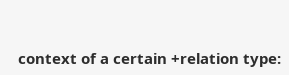context of a certain +relation type: